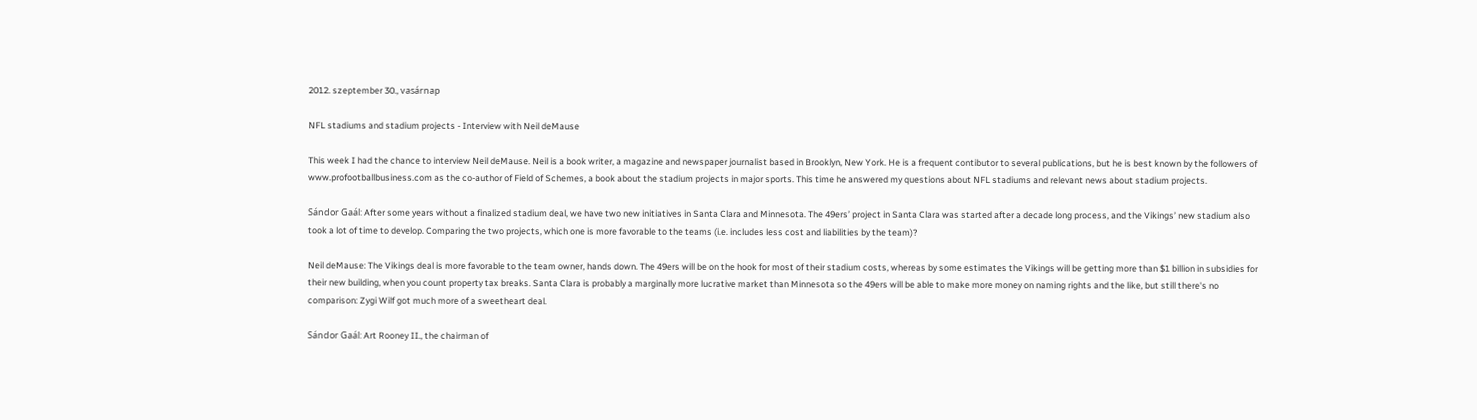2012. szeptember 30., vasárnap

NFL stadiums and stadium projects - Interview with Neil deMause

This week I had the chance to interview Neil deMause. Neil is a book writer, a magazine and newspaper journalist based in Brooklyn, New York. He is a frequent contibutor to several publications, but he is best known by the followers of www.profootballbusiness.com as the co-author of Field of Schemes, a book about the stadium projects in major sports. This time he answered my questions about NFL stadiums and relevant news about stadium projects.

Sándor Gaál: After some years without a finalized stadium deal, we have two new initiatives in Santa Clara and Minnesota. The 49ers’ project in Santa Clara was started after a decade long process, and the Vikings’ new stadium also took a lot of time to develop. Comparing the two projects, which one is more favorable to the teams (i.e. includes less cost and liabilities by the team)?

Neil deMause: The Vikings deal is more favorable to the team owner, hands down. The 49ers will be on the hook for most of their stadium costs, whereas by some estimates the Vikings will be getting more than $1 billion in subsidies for their new building, when you count property tax breaks. Santa Clara is probably a marginally more lucrative market than Minnesota so the 49ers will be able to make more money on naming rights and the like, but still there's no comparison: Zygi Wilf got much more of a sweetheart deal.

Sándor Gaál: Art Rooney II., the chairman of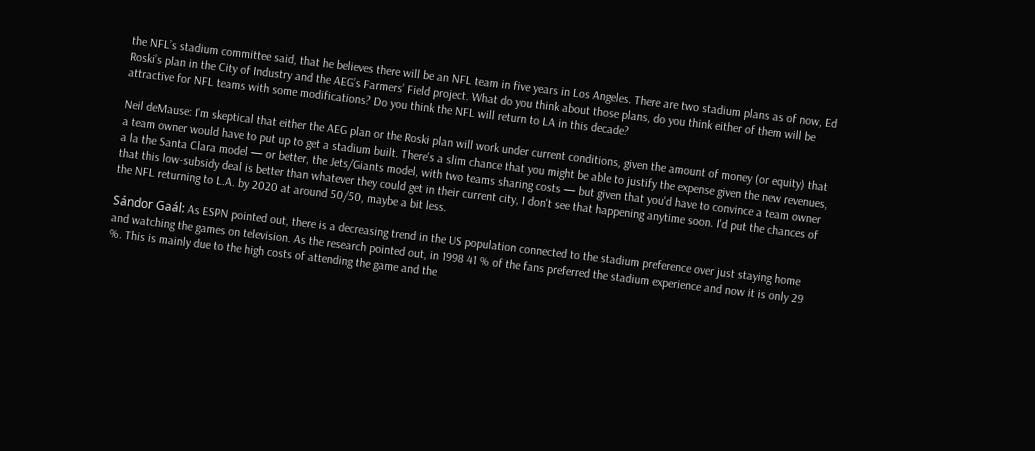the NFL’s stadium committee said, that he believes there will be an NFL team in five years in Los Angeles. There are two stadium plans as of now, Ed Roski’s plan in the City of Industry and the AEG’s Farmers’ Field project. What do you think about those plans, do you think either of them will be attractive for NFL teams with some modifications? Do you think the NFL will return to LA in this decade?

Neil deMause: I'm skeptical that either the AEG plan or the Roski plan will work under current conditions, given the amount of money (or equity) that a team owner would have to put up to get a stadium built. There's a slim chance that you might be able to justify the expense given the new revenues, a la the Santa Clara model — or better, the Jets/Giants model, with two teams sharing costs — but given that you'd have to convince a team owner that this low-subsidy deal is better than whatever they could get in their current city, I don't see that happening anytime soon. I'd put the chances of the NFL returning to L.A. by 2020 at around 50/50, maybe a bit less.

Sándor Gaál: As ESPN pointed out, there is a decreasing trend in the US population connected to the stadium preference over just staying home and watching the games on television. As the research pointed out, in 1998 41 % of the fans preferred the stadium experience and now it is only 29 %. This is mainly due to the high costs of attending the game and the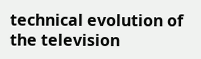technical evolution of the television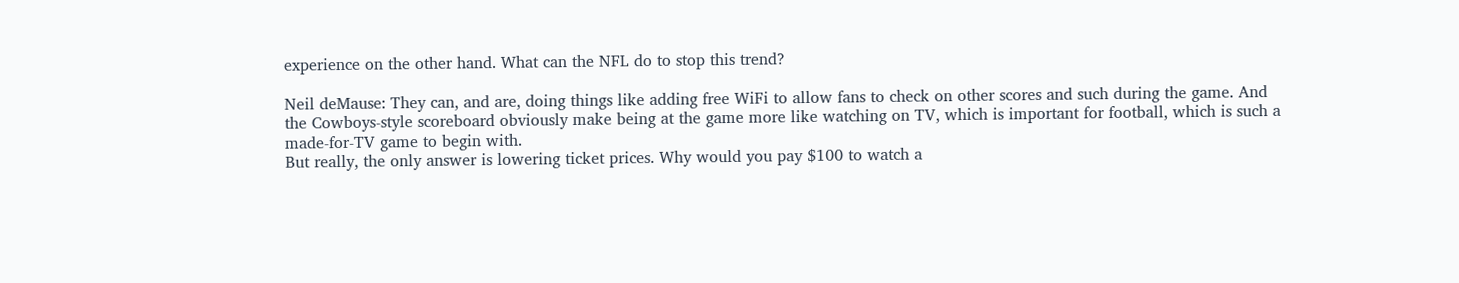experience on the other hand. What can the NFL do to stop this trend?

Neil deMause: They can, and are, doing things like adding free WiFi to allow fans to check on other scores and such during the game. And the Cowboys-style scoreboard obviously make being at the game more like watching on TV, which is important for football, which is such a made-for-TV game to begin with.
But really, the only answer is lowering ticket prices. Why would you pay $100 to watch a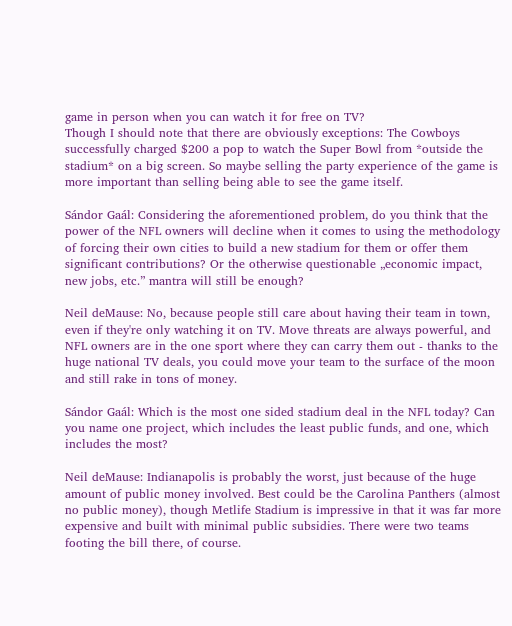game in person when you can watch it for free on TV?
Though I should note that there are obviously exceptions: The Cowboys successfully charged $200 a pop to watch the Super Bowl from *outside the stadium* on a big screen. So maybe selling the party experience of the game is more important than selling being able to see the game itself.

Sándor Gaál: Considering the aforementioned problem, do you think that the power of the NFL owners will decline when it comes to using the methodology of forcing their own cities to build a new stadium for them or offer them significant contributions? Or the otherwise questionable „economic impact, new jobs, etc.” mantra will still be enough?

Neil deMause: No, because people still care about having their team in town, even if they're only watching it on TV. Move threats are always powerful, and NFL owners are in the one sport where they can carry them out - thanks to the huge national TV deals, you could move your team to the surface of the moon and still rake in tons of money.

Sándor Gaál: Which is the most one sided stadium deal in the NFL today? Can you name one project, which includes the least public funds, and one, which includes the most?

Neil deMause: Indianapolis is probably the worst, just because of the huge amount of public money involved. Best could be the Carolina Panthers (almost no public money), though Metlife Stadium is impressive in that it was far more expensive and built with minimal public subsidies. There were two teams footing the bill there, of course.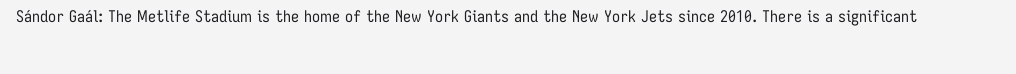Sándor Gaál: The Metlife Stadium is the home of the New York Giants and the New York Jets since 2010. There is a significant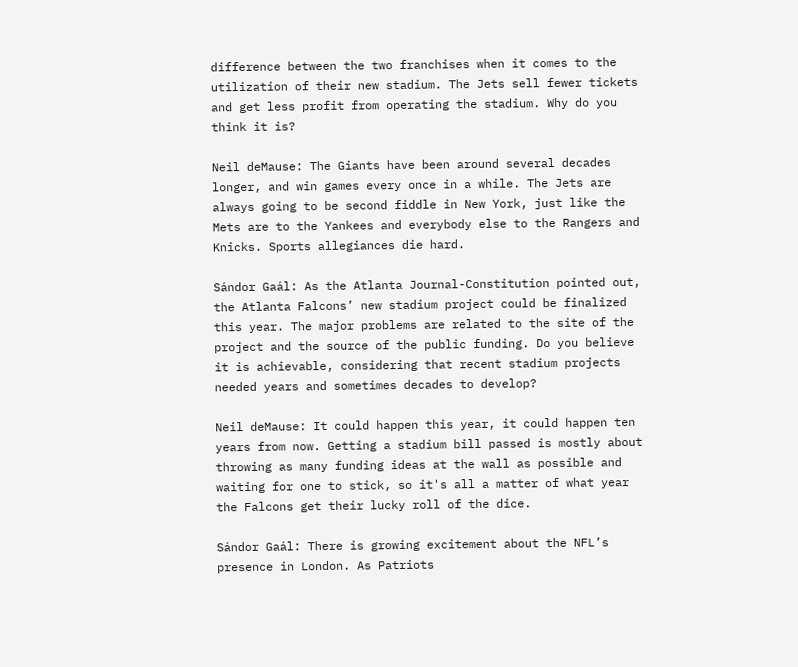difference between the two franchises when it comes to the utilization of their new stadium. The Jets sell fewer tickets and get less profit from operating the stadium. Why do you think it is?

Neil deMause: The Giants have been around several decades longer, and win games every once in a while. The Jets are always going to be second fiddle in New York, just like the Mets are to the Yankees and everybody else to the Rangers and Knicks. Sports allegiances die hard.

Sándor Gaál: As the Atlanta Journal-Constitution pointed out, the Atlanta Falcons’ new stadium project could be finalized this year. The major problems are related to the site of the project and the source of the public funding. Do you believe it is achievable, considering that recent stadium projects needed years and sometimes decades to develop?

Neil deMause: It could happen this year, it could happen ten years from now. Getting a stadium bill passed is mostly about throwing as many funding ideas at the wall as possible and waiting for one to stick, so it's all a matter of what year the Falcons get their lucky roll of the dice.

Sándor Gaál: There is growing excitement about the NFL’s presence in London. As Patriots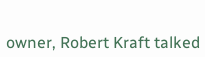owner, Robert Kraft talked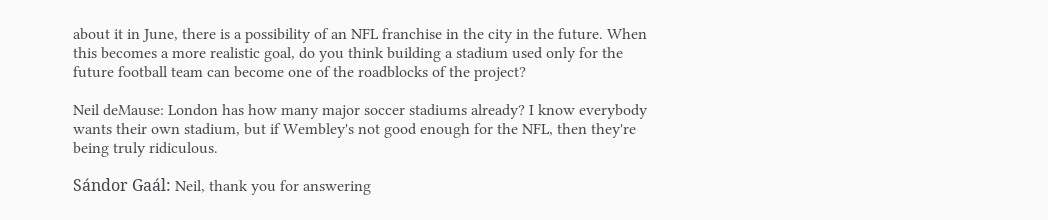about it in June, there is a possibility of an NFL franchise in the city in the future. When this becomes a more realistic goal, do you think building a stadium used only for the future football team can become one of the roadblocks of the project?

Neil deMause: London has how many major soccer stadiums already? I know everybody wants their own stadium, but if Wembley's not good enough for the NFL, then they're being truly ridiculous.

Sándor Gaál: Neil, thank you for answering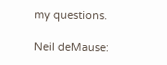my questions.

Neil deMause: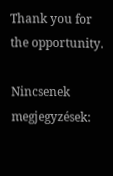Thank you for the opportunity.

Nincsenek megjegyzések: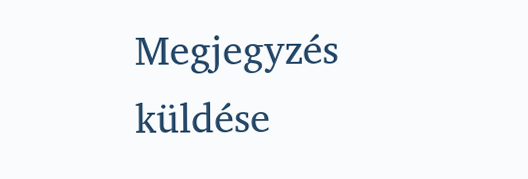Megjegyzés küldése